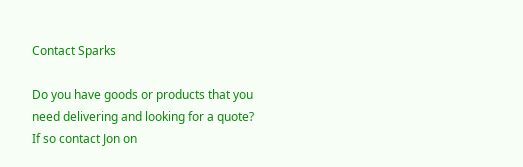Contact Sparks

Do you have goods or products that you need delivering and looking for a quote? If so contact Jon on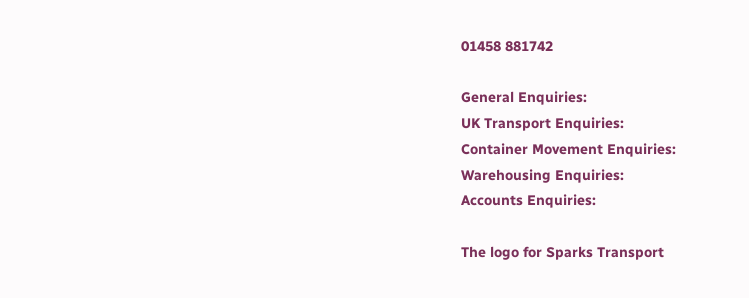01458 881742

General Enquiries:
UK Transport Enquiries:
Container Movement Enquiries:
Warehousing Enquiries:
Accounts Enquiries:

The logo for Sparks Transport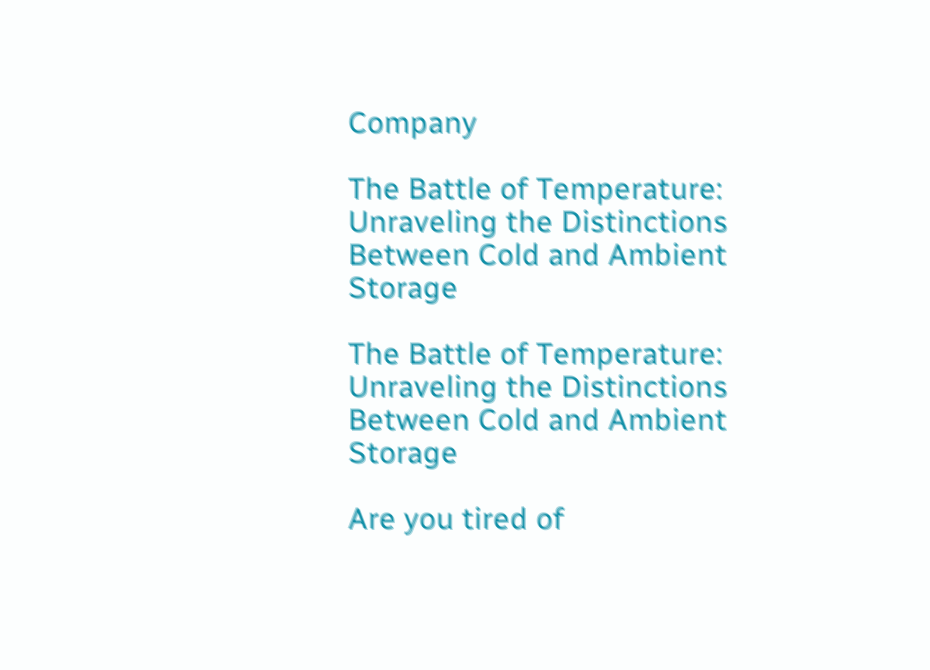Company

The Battle of Temperature: Unraveling the Distinctions Between Cold and Ambient Storage

The Battle of Temperature: Unraveling the Distinctions Between Cold and Ambient Storage

Are you tired of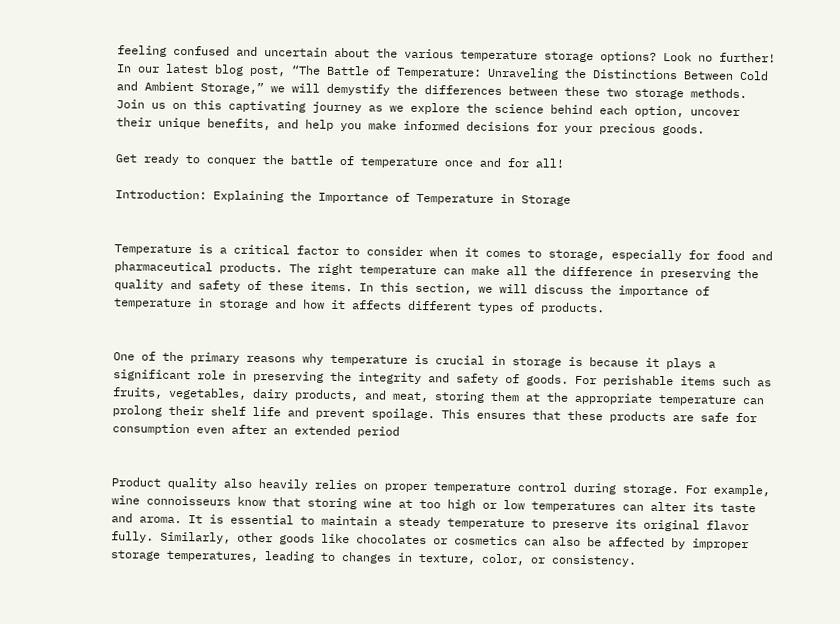feeling confused and uncertain about the various temperature storage options? Look no further! In our latest blog post, “The Battle of Temperature: Unraveling the Distinctions Between Cold and Ambient Storage,” we will demystify the differences between these two storage methods. Join us on this captivating journey as we explore the science behind each option, uncover their unique benefits, and help you make informed decisions for your precious goods.

Get ready to conquer the battle of temperature once and for all!

Introduction: Explaining the Importance of Temperature in Storage


Temperature is a critical factor to consider when it comes to storage, especially for food and pharmaceutical products. The right temperature can make all the difference in preserving the quality and safety of these items. In this section, we will discuss the importance of temperature in storage and how it affects different types of products.


One of the primary reasons why temperature is crucial in storage is because it plays a significant role in preserving the integrity and safety of goods. For perishable items such as fruits, vegetables, dairy products, and meat, storing them at the appropriate temperature can prolong their shelf life and prevent spoilage. This ensures that these products are safe for consumption even after an extended period


Product quality also heavily relies on proper temperature control during storage. For example, wine connoisseurs know that storing wine at too high or low temperatures can alter its taste and aroma. It is essential to maintain a steady temperature to preserve its original flavor fully. Similarly, other goods like chocolates or cosmetics can also be affected by improper storage temperatures, leading to changes in texture, color, or consistency.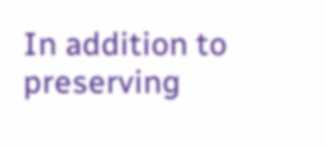In addition to preserving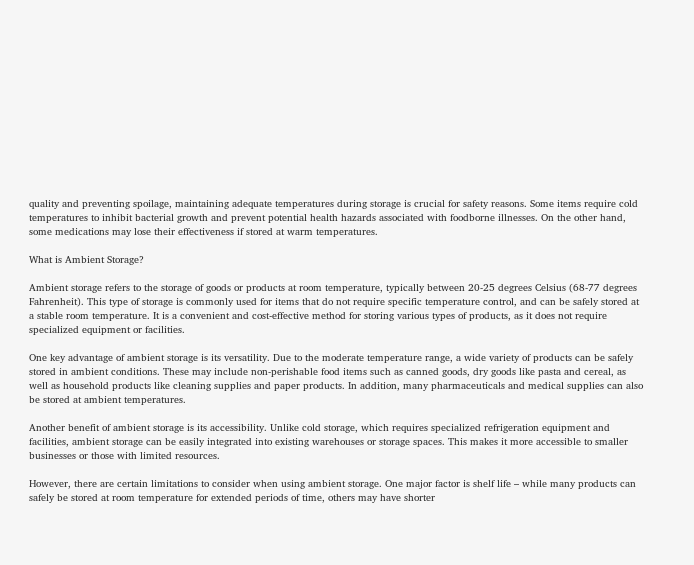quality and preventing spoilage, maintaining adequate temperatures during storage is crucial for safety reasons. Some items require cold temperatures to inhibit bacterial growth and prevent potential health hazards associated with foodborne illnesses. On the other hand, some medications may lose their effectiveness if stored at warm temperatures.

What is Ambient Storage?

Ambient storage refers to the storage of goods or products at room temperature, typically between 20-25 degrees Celsius (68-77 degrees Fahrenheit). This type of storage is commonly used for items that do not require specific temperature control, and can be safely stored at a stable room temperature. It is a convenient and cost-effective method for storing various types of products, as it does not require specialized equipment or facilities.

One key advantage of ambient storage is its versatility. Due to the moderate temperature range, a wide variety of products can be safely stored in ambient conditions. These may include non-perishable food items such as canned goods, dry goods like pasta and cereal, as well as household products like cleaning supplies and paper products. In addition, many pharmaceuticals and medical supplies can also be stored at ambient temperatures.

Another benefit of ambient storage is its accessibility. Unlike cold storage, which requires specialized refrigeration equipment and facilities, ambient storage can be easily integrated into existing warehouses or storage spaces. This makes it more accessible to smaller businesses or those with limited resources.

However, there are certain limitations to consider when using ambient storage. One major factor is shelf life – while many products can safely be stored at room temperature for extended periods of time, others may have shorter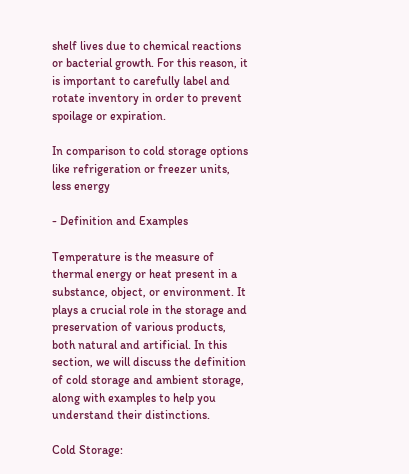shelf lives due to chemical reactions or bacterial growth. For this reason, it is important to carefully label and rotate inventory in order to prevent spoilage or expiration.

In comparison to cold storage options like refrigeration or freezer units, less energy

- Definition and Examples

Temperature is the measure of thermal energy or heat present in a substance, object, or environment. It plays a crucial role in the storage and preservation of various products, both natural and artificial. In this section, we will discuss the definition of cold storage and ambient storage, along with examples to help you understand their distinctions.

Cold Storage: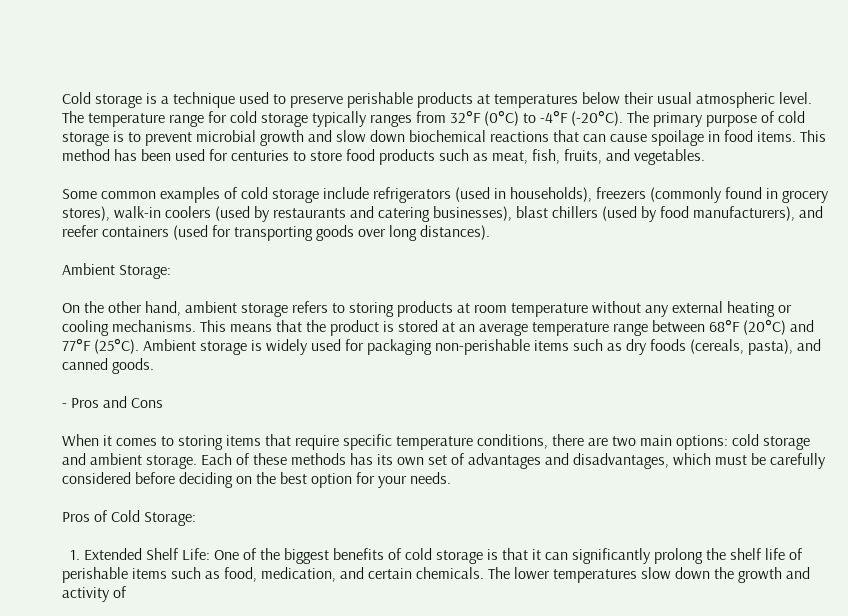Cold storage is a technique used to preserve perishable products at temperatures below their usual atmospheric level. The temperature range for cold storage typically ranges from 32°F (0°C) to -4°F (-20°C). The primary purpose of cold storage is to prevent microbial growth and slow down biochemical reactions that can cause spoilage in food items. This method has been used for centuries to store food products such as meat, fish, fruits, and vegetables.

Some common examples of cold storage include refrigerators (used in households), freezers (commonly found in grocery stores), walk-in coolers (used by restaurants and catering businesses), blast chillers (used by food manufacturers), and reefer containers (used for transporting goods over long distances).

Ambient Storage:

On the other hand, ambient storage refers to storing products at room temperature without any external heating or cooling mechanisms. This means that the product is stored at an average temperature range between 68°F (20°C) and 77°F (25°C). Ambient storage is widely used for packaging non-perishable items such as dry foods (cereals, pasta), and canned goods.

- Pros and Cons

When it comes to storing items that require specific temperature conditions, there are two main options: cold storage and ambient storage. Each of these methods has its own set of advantages and disadvantages, which must be carefully considered before deciding on the best option for your needs.

Pros of Cold Storage:

  1. Extended Shelf Life: One of the biggest benefits of cold storage is that it can significantly prolong the shelf life of perishable items such as food, medication, and certain chemicals. The lower temperatures slow down the growth and activity of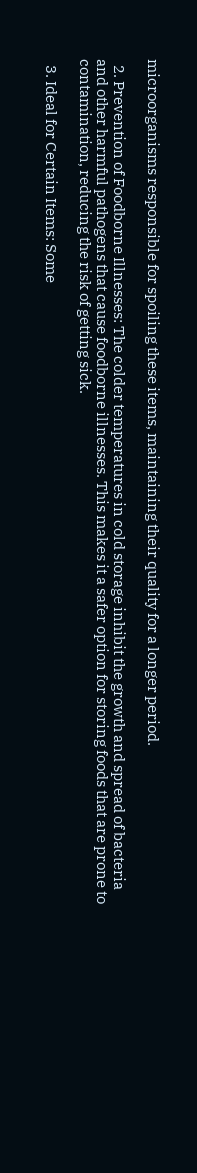microorganisms responsible for spoiling these items, maintaining their quality for a longer period.

  2. Prevention of Foodborne Illnesses: The colder temperatures in cold storage inhibit the growth and spread of bacteria and other harmful pathogens that cause foodborne illnesses. This makes it a safer option for storing foods that are prone to contamination, reducing the risk of getting sick.

  3. Ideal for Certain Items: Some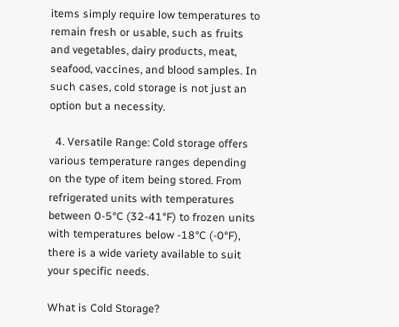items simply require low temperatures to remain fresh or usable, such as fruits and vegetables, dairy products, meat, seafood, vaccines, and blood samples. In such cases, cold storage is not just an option but a necessity.

  4. Versatile Range: Cold storage offers various temperature ranges depending on the type of item being stored. From refrigerated units with temperatures between 0-5°C (32-41°F) to frozen units with temperatures below -18°C (-0°F), there is a wide variety available to suit your specific needs.

What is Cold Storage?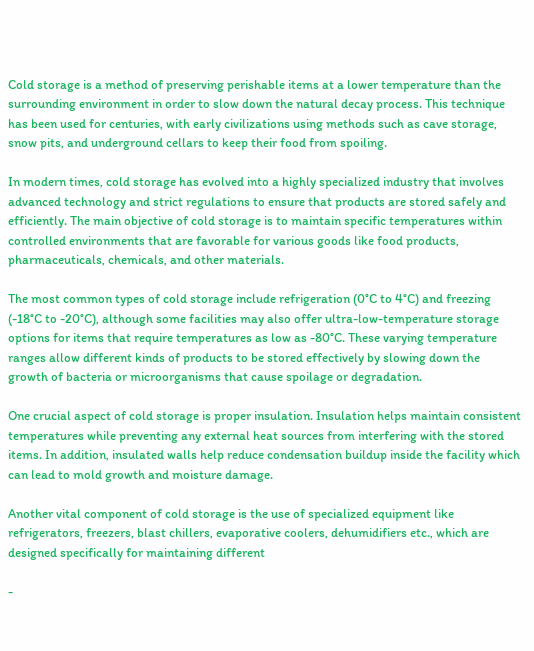Cold storage is a method of preserving perishable items at a lower temperature than the surrounding environment in order to slow down the natural decay process. This technique has been used for centuries, with early civilizations using methods such as cave storage, snow pits, and underground cellars to keep their food from spoiling.

In modern times, cold storage has evolved into a highly specialized industry that involves advanced technology and strict regulations to ensure that products are stored safely and efficiently. The main objective of cold storage is to maintain specific temperatures within controlled environments that are favorable for various goods like food products, pharmaceuticals, chemicals, and other materials.

The most common types of cold storage include refrigeration (0°C to 4°C) and freezing (-18°C to -20°C), although some facilities may also offer ultra-low-temperature storage options for items that require temperatures as low as -80°C. These varying temperature ranges allow different kinds of products to be stored effectively by slowing down the growth of bacteria or microorganisms that cause spoilage or degradation.

One crucial aspect of cold storage is proper insulation. Insulation helps maintain consistent temperatures while preventing any external heat sources from interfering with the stored items. In addition, insulated walls help reduce condensation buildup inside the facility which can lead to mold growth and moisture damage.

Another vital component of cold storage is the use of specialized equipment like refrigerators, freezers, blast chillers, evaporative coolers, dehumidifiers etc., which are designed specifically for maintaining different

-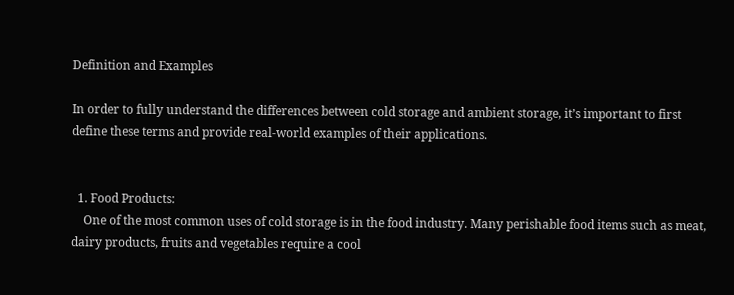Definition and Examples

In order to fully understand the differences between cold storage and ambient storage, it’s important to first define these terms and provide real-world examples of their applications.


  1. Food Products:
    One of the most common uses of cold storage is in the food industry. Many perishable food items such as meat, dairy products, fruits and vegetables require a cool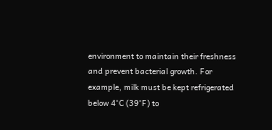environment to maintain their freshness and prevent bacterial growth. For example, milk must be kept refrigerated below 4°C (39°F) to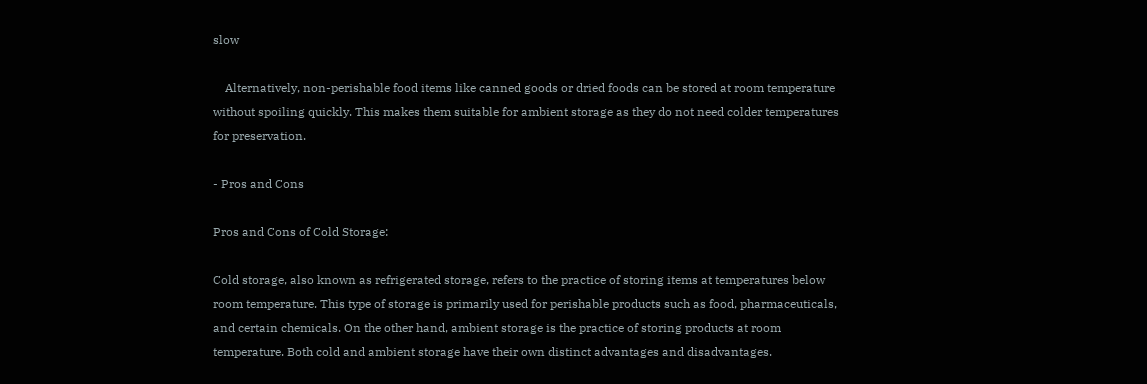slow

    Alternatively, non-perishable food items like canned goods or dried foods can be stored at room temperature without spoiling quickly. This makes them suitable for ambient storage as they do not need colder temperatures for preservation.

- Pros and Cons

Pros and Cons of Cold Storage:

Cold storage, also known as refrigerated storage, refers to the practice of storing items at temperatures below room temperature. This type of storage is primarily used for perishable products such as food, pharmaceuticals, and certain chemicals. On the other hand, ambient storage is the practice of storing products at room temperature. Both cold and ambient storage have their own distinct advantages and disadvantages.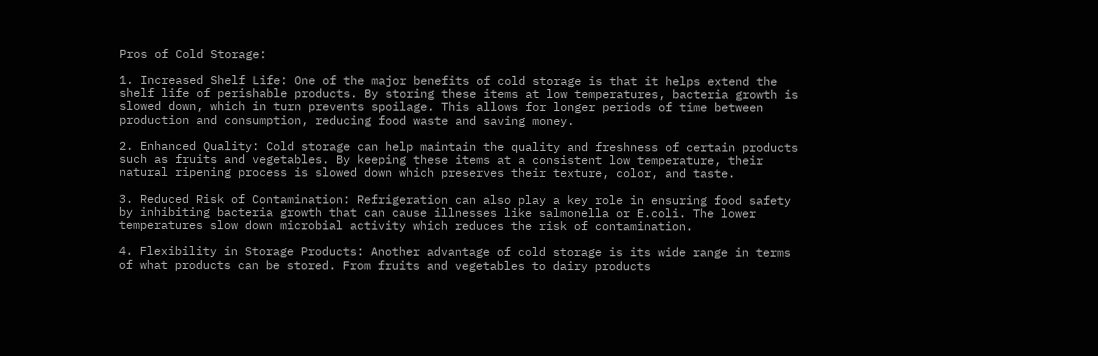Pros of Cold Storage:

1. Increased Shelf Life: One of the major benefits of cold storage is that it helps extend the shelf life of perishable products. By storing these items at low temperatures, bacteria growth is slowed down, which in turn prevents spoilage. This allows for longer periods of time between production and consumption, reducing food waste and saving money.

2. Enhanced Quality: Cold storage can help maintain the quality and freshness of certain products such as fruits and vegetables. By keeping these items at a consistent low temperature, their natural ripening process is slowed down which preserves their texture, color, and taste.

3. Reduced Risk of Contamination: Refrigeration can also play a key role in ensuring food safety by inhibiting bacteria growth that can cause illnesses like salmonella or E.coli. The lower temperatures slow down microbial activity which reduces the risk of contamination.

4. Flexibility in Storage Products: Another advantage of cold storage is its wide range in terms of what products can be stored. From fruits and vegetables to dairy products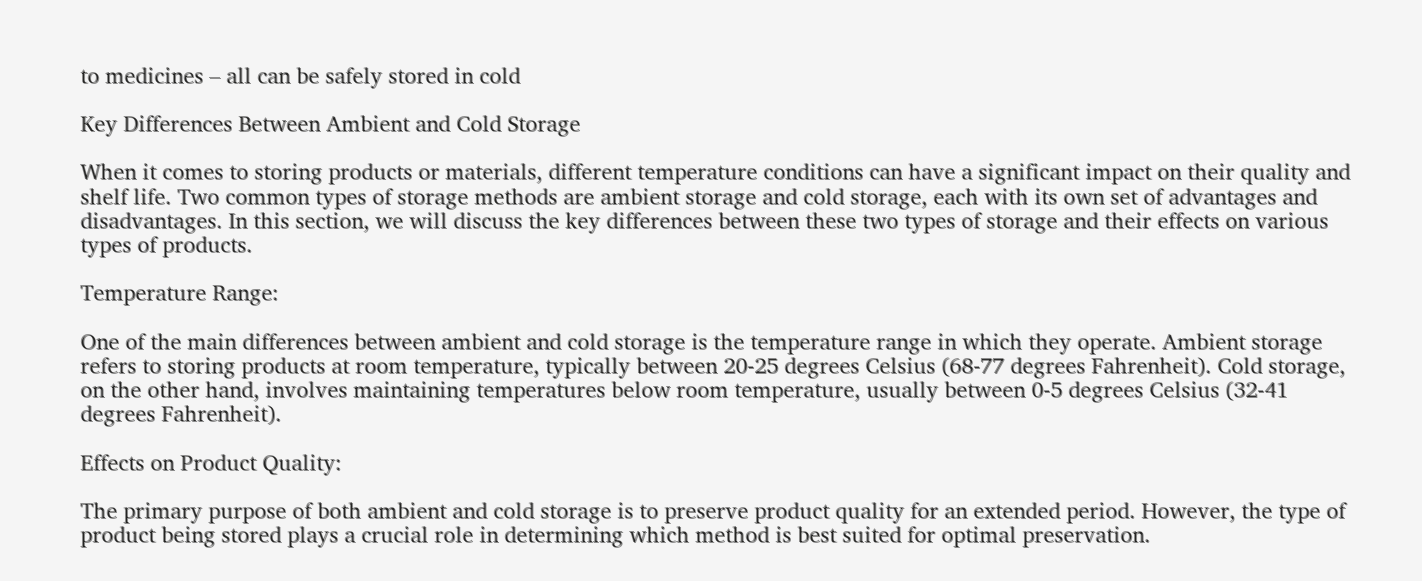to medicines – all can be safely stored in cold

Key Differences Between Ambient and Cold Storage

When it comes to storing products or materials, different temperature conditions can have a significant impact on their quality and shelf life. Two common types of storage methods are ambient storage and cold storage, each with its own set of advantages and disadvantages. In this section, we will discuss the key differences between these two types of storage and their effects on various types of products.

Temperature Range:

One of the main differences between ambient and cold storage is the temperature range in which they operate. Ambient storage refers to storing products at room temperature, typically between 20-25 degrees Celsius (68-77 degrees Fahrenheit). Cold storage, on the other hand, involves maintaining temperatures below room temperature, usually between 0-5 degrees Celsius (32-41 degrees Fahrenheit).

Effects on Product Quality:

The primary purpose of both ambient and cold storage is to preserve product quality for an extended period. However, the type of product being stored plays a crucial role in determining which method is best suited for optimal preservation.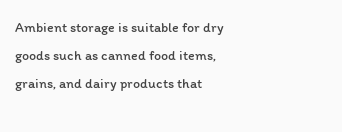Ambient storage is suitable for dry goods such as canned food items, grains, and dairy products that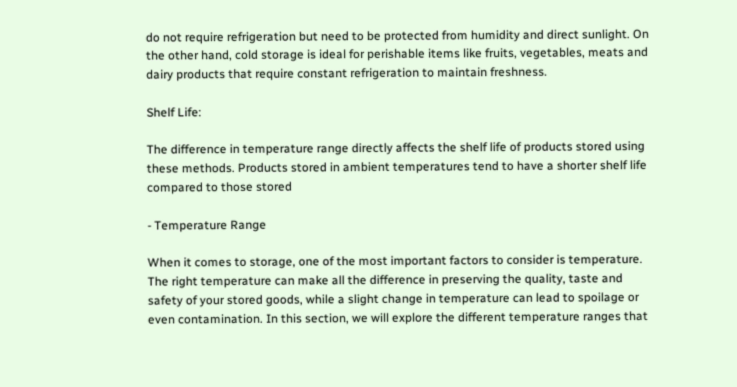do not require refrigeration but need to be protected from humidity and direct sunlight. On the other hand, cold storage is ideal for perishable items like fruits, vegetables, meats and dairy products that require constant refrigeration to maintain freshness.

Shelf Life:

The difference in temperature range directly affects the shelf life of products stored using these methods. Products stored in ambient temperatures tend to have a shorter shelf life compared to those stored

- Temperature Range

When it comes to storage, one of the most important factors to consider is temperature. The right temperature can make all the difference in preserving the quality, taste and safety of your stored goods, while a slight change in temperature can lead to spoilage or even contamination. In this section, we will explore the different temperature ranges that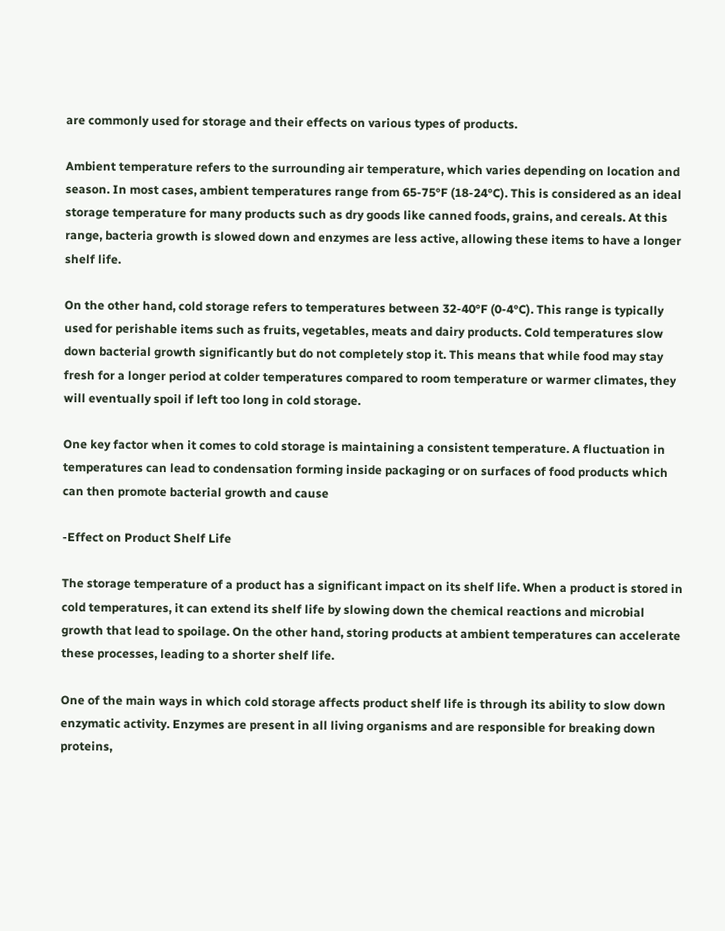are commonly used for storage and their effects on various types of products.

Ambient temperature refers to the surrounding air temperature, which varies depending on location and season. In most cases, ambient temperatures range from 65-75°F (18-24°C). This is considered as an ideal storage temperature for many products such as dry goods like canned foods, grains, and cereals. At this range, bacteria growth is slowed down and enzymes are less active, allowing these items to have a longer shelf life.

On the other hand, cold storage refers to temperatures between 32-40°F (0-4°C). This range is typically used for perishable items such as fruits, vegetables, meats and dairy products. Cold temperatures slow down bacterial growth significantly but do not completely stop it. This means that while food may stay fresh for a longer period at colder temperatures compared to room temperature or warmer climates, they will eventually spoil if left too long in cold storage.

One key factor when it comes to cold storage is maintaining a consistent temperature. A fluctuation in temperatures can lead to condensation forming inside packaging or on surfaces of food products which can then promote bacterial growth and cause

-Effect on Product Shelf Life

The storage temperature of a product has a significant impact on its shelf life. When a product is stored in cold temperatures, it can extend its shelf life by slowing down the chemical reactions and microbial growth that lead to spoilage. On the other hand, storing products at ambient temperatures can accelerate these processes, leading to a shorter shelf life.

One of the main ways in which cold storage affects product shelf life is through its ability to slow down enzymatic activity. Enzymes are present in all living organisms and are responsible for breaking down proteins,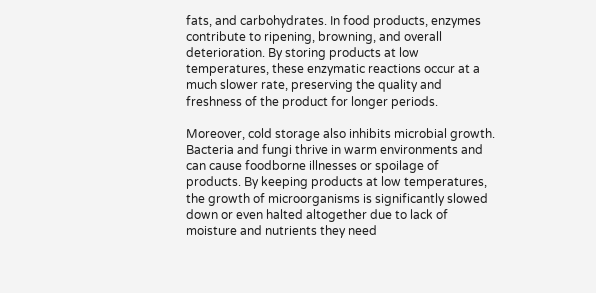fats, and carbohydrates. In food products, enzymes contribute to ripening, browning, and overall deterioration. By storing products at low temperatures, these enzymatic reactions occur at a much slower rate, preserving the quality and freshness of the product for longer periods.

Moreover, cold storage also inhibits microbial growth. Bacteria and fungi thrive in warm environments and can cause foodborne illnesses or spoilage of products. By keeping products at low temperatures, the growth of microorganisms is significantly slowed down or even halted altogether due to lack of moisture and nutrients they need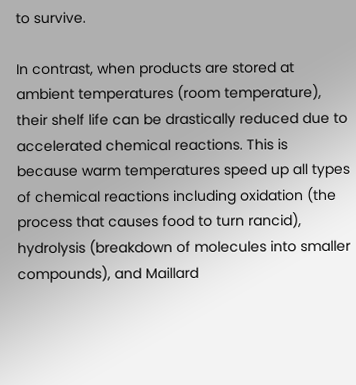to survive.

In contrast, when products are stored at ambient temperatures (room temperature), their shelf life can be drastically reduced due to accelerated chemical reactions. This is because warm temperatures speed up all types of chemical reactions including oxidation (the process that causes food to turn rancid), hydrolysis (breakdown of molecules into smaller compounds), and Maillard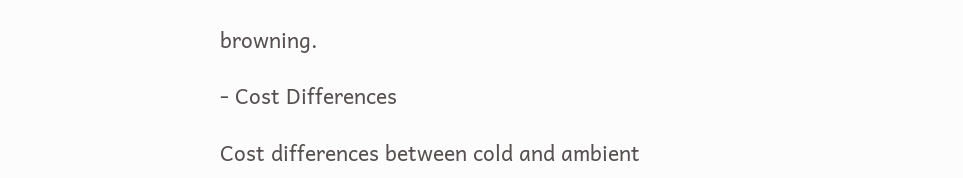browning.

- Cost Differences

Cost differences between cold and ambient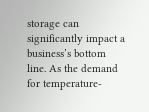storage can significantly impact a business’s bottom line. As the demand for temperature-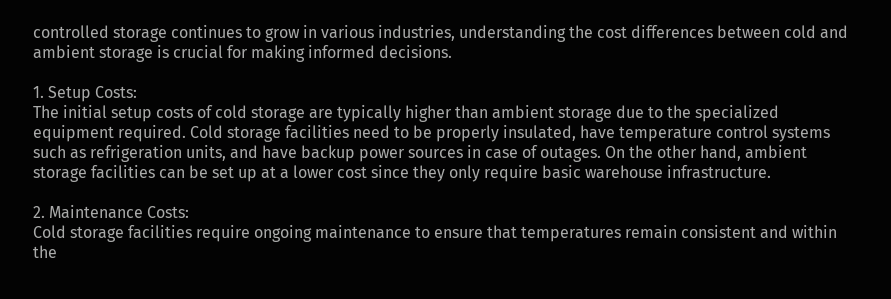controlled storage continues to grow in various industries, understanding the cost differences between cold and ambient storage is crucial for making informed decisions.

1. Setup Costs:
The initial setup costs of cold storage are typically higher than ambient storage due to the specialized equipment required. Cold storage facilities need to be properly insulated, have temperature control systems such as refrigeration units, and have backup power sources in case of outages. On the other hand, ambient storage facilities can be set up at a lower cost since they only require basic warehouse infrastructure.

2. Maintenance Costs:
Cold storage facilities require ongoing maintenance to ensure that temperatures remain consistent and within the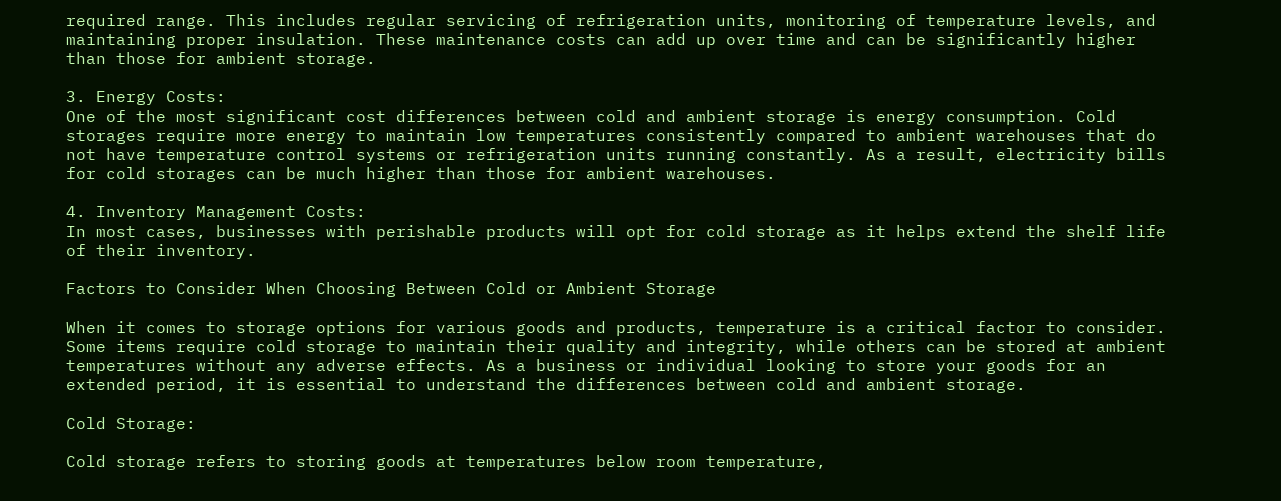required range. This includes regular servicing of refrigeration units, monitoring of temperature levels, and maintaining proper insulation. These maintenance costs can add up over time and can be significantly higher than those for ambient storage.

3. Energy Costs:
One of the most significant cost differences between cold and ambient storage is energy consumption. Cold storages require more energy to maintain low temperatures consistently compared to ambient warehouses that do not have temperature control systems or refrigeration units running constantly. As a result, electricity bills for cold storages can be much higher than those for ambient warehouses.

4. Inventory Management Costs:
In most cases, businesses with perishable products will opt for cold storage as it helps extend the shelf life of their inventory.

Factors to Consider When Choosing Between Cold or Ambient Storage

When it comes to storage options for various goods and products, temperature is a critical factor to consider. Some items require cold storage to maintain their quality and integrity, while others can be stored at ambient temperatures without any adverse effects. As a business or individual looking to store your goods for an extended period, it is essential to understand the differences between cold and ambient storage.

Cold Storage:

Cold storage refers to storing goods at temperatures below room temperature,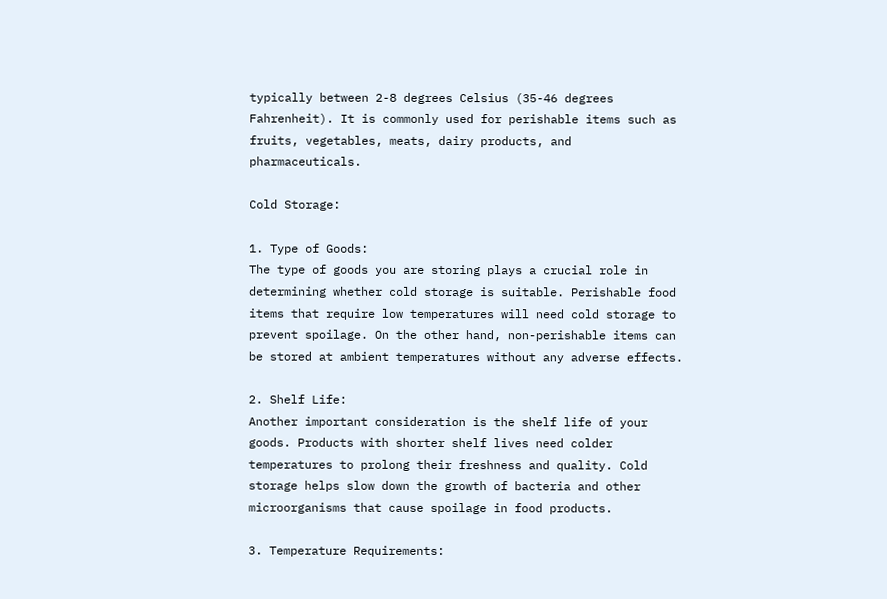typically between 2-8 degrees Celsius (35-46 degrees Fahrenheit). It is commonly used for perishable items such as fruits, vegetables, meats, dairy products, and pharmaceuticals.

Cold Storage:

1. Type of Goods:
The type of goods you are storing plays a crucial role in determining whether cold storage is suitable. Perishable food items that require low temperatures will need cold storage to prevent spoilage. On the other hand, non-perishable items can be stored at ambient temperatures without any adverse effects.

2. Shelf Life:
Another important consideration is the shelf life of your goods. Products with shorter shelf lives need colder temperatures to prolong their freshness and quality. Cold storage helps slow down the growth of bacteria and other microorganisms that cause spoilage in food products.

3. Temperature Requirements: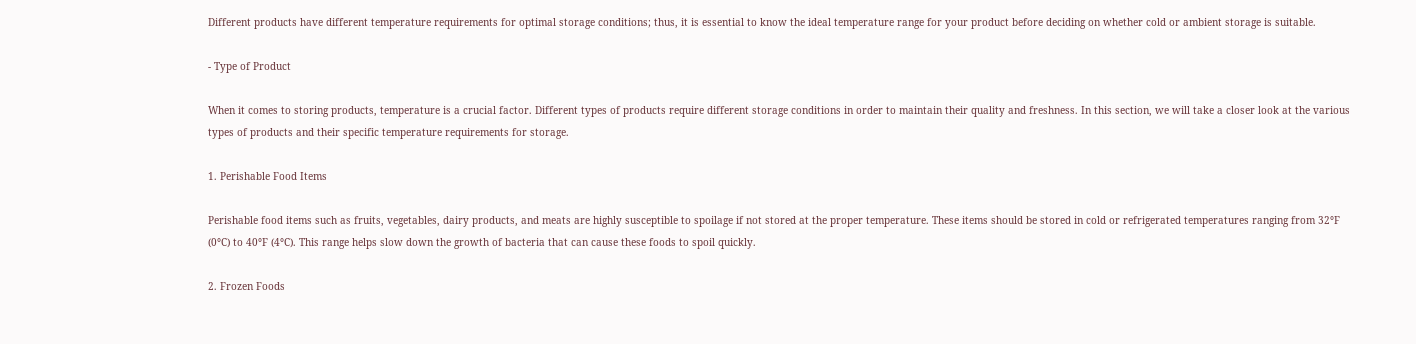Different products have different temperature requirements for optimal storage conditions; thus, it is essential to know the ideal temperature range for your product before deciding on whether cold or ambient storage is suitable.

- Type of Product

When it comes to storing products, temperature is a crucial factor. Different types of products require different storage conditions in order to maintain their quality and freshness. In this section, we will take a closer look at the various types of products and their specific temperature requirements for storage.

1. Perishable Food Items

Perishable food items such as fruits, vegetables, dairy products, and meats are highly susceptible to spoilage if not stored at the proper temperature. These items should be stored in cold or refrigerated temperatures ranging from 32°F (0°C) to 40°F (4°C). This range helps slow down the growth of bacteria that can cause these foods to spoil quickly.

2. Frozen Foods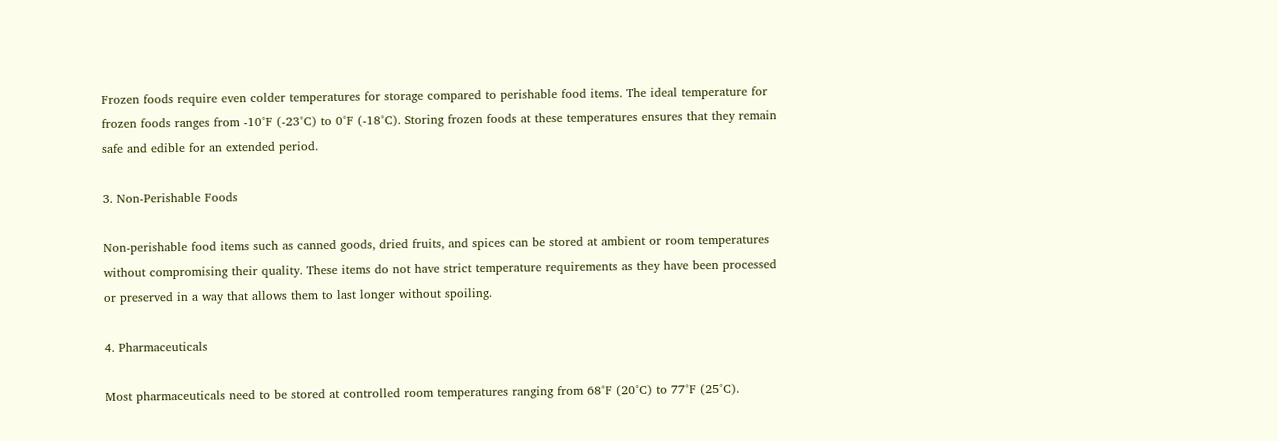Frozen foods require even colder temperatures for storage compared to perishable food items. The ideal temperature for frozen foods ranges from -10°F (-23°C) to 0°F (-18°C). Storing frozen foods at these temperatures ensures that they remain safe and edible for an extended period.

3. Non-Perishable Foods

Non-perishable food items such as canned goods, dried fruits, and spices can be stored at ambient or room temperatures without compromising their quality. These items do not have strict temperature requirements as they have been processed or preserved in a way that allows them to last longer without spoiling.

4. Pharmaceuticals

Most pharmaceuticals need to be stored at controlled room temperatures ranging from 68°F (20°C) to 77°F (25°C).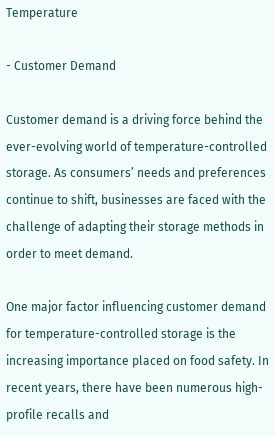Temperature

- Customer Demand

Customer demand is a driving force behind the ever-evolving world of temperature-controlled storage. As consumers’ needs and preferences continue to shift, businesses are faced with the challenge of adapting their storage methods in order to meet demand.

One major factor influencing customer demand for temperature-controlled storage is the increasing importance placed on food safety. In recent years, there have been numerous high-profile recalls and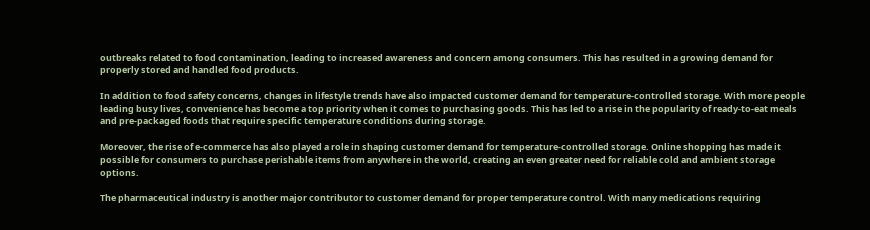outbreaks related to food contamination, leading to increased awareness and concern among consumers. This has resulted in a growing demand for properly stored and handled food products.

In addition to food safety concerns, changes in lifestyle trends have also impacted customer demand for temperature-controlled storage. With more people leading busy lives, convenience has become a top priority when it comes to purchasing goods. This has led to a rise in the popularity of ready-to-eat meals and pre-packaged foods that require specific temperature conditions during storage.

Moreover, the rise of e-commerce has also played a role in shaping customer demand for temperature-controlled storage. Online shopping has made it possible for consumers to purchase perishable items from anywhere in the world, creating an even greater need for reliable cold and ambient storage options.

The pharmaceutical industry is another major contributor to customer demand for proper temperature control. With many medications requiring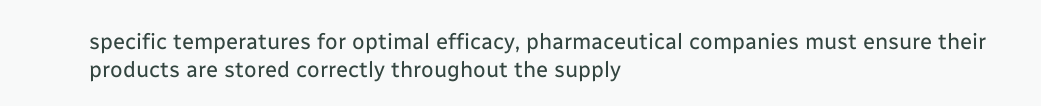specific temperatures for optimal efficacy, pharmaceutical companies must ensure their products are stored correctly throughout the supply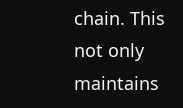chain. This not only maintains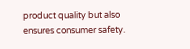product quality but also ensures consumer safety.